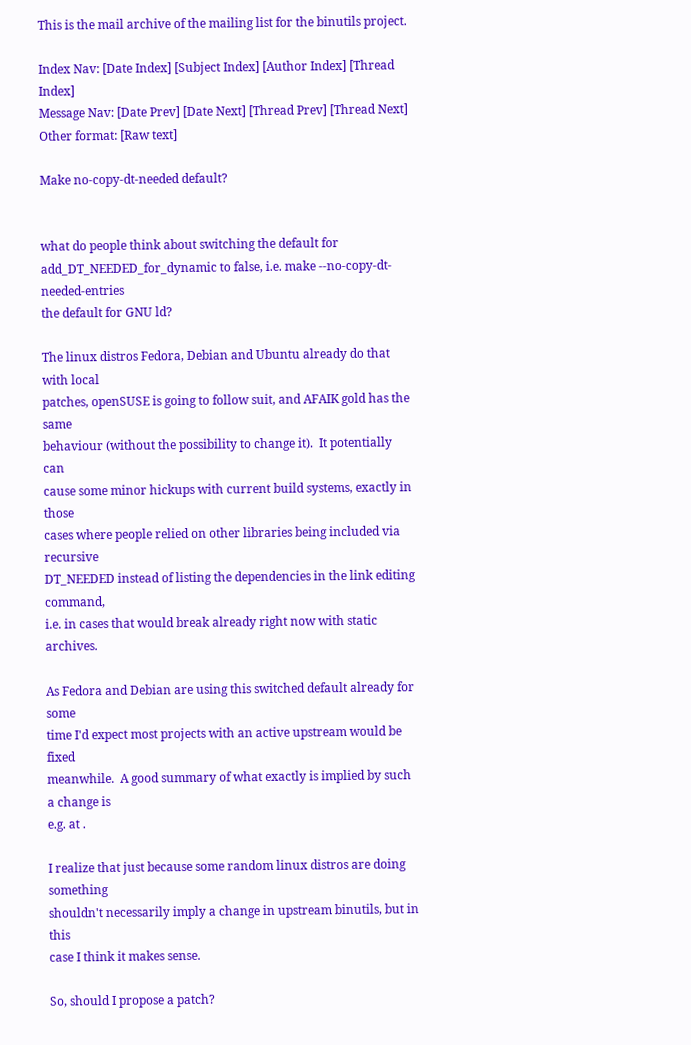This is the mail archive of the mailing list for the binutils project.

Index Nav: [Date Index] [Subject Index] [Author Index] [Thread Index]
Message Nav: [Date Prev] [Date Next] [Thread Prev] [Thread Next]
Other format: [Raw text]

Make no-copy-dt-needed default?


what do people think about switching the default for
add_DT_NEEDED_for_dynamic to false, i.e. make --no-copy-dt-needed-entries
the default for GNU ld?

The linux distros Fedora, Debian and Ubuntu already do that with local
patches, openSUSE is going to follow suit, and AFAIK gold has the same
behaviour (without the possibility to change it).  It potentially can
cause some minor hickups with current build systems, exactly in those
cases where people relied on other libraries being included via recursive
DT_NEEDED instead of listing the dependencies in the link editing command,
i.e. in cases that would break already right now with static archives.

As Fedora and Debian are using this switched default already for some
time I'd expect most projects with an active upstream would be fixed
meanwhile.  A good summary of what exactly is implied by such a change is
e.g. at .

I realize that just because some random linux distros are doing something
shouldn't necessarily imply a change in upstream binutils, but in this
case I think it makes sense.

So, should I propose a patch?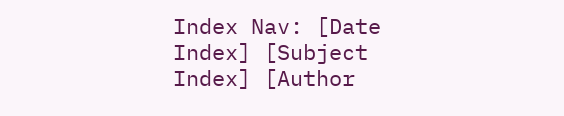Index Nav: [Date Index] [Subject Index] [Author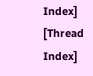Index] [Thread Index]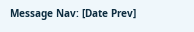Message Nav: [Date Prev]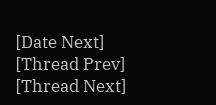[Date Next] [Thread Prev] [Thread Next]